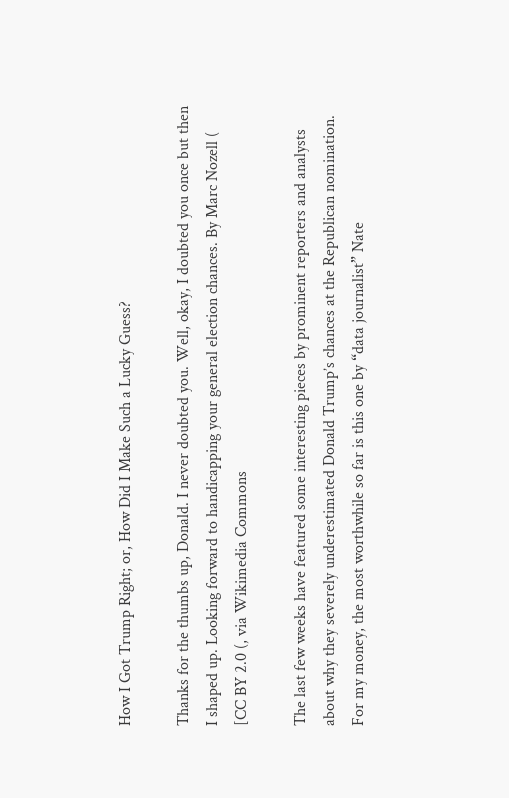How I Got Trump Right; or, How Did I Make Such a Lucky Guess?

Thanks for the thumbs up, Donald. I never doubted you. Well, okay, I doubted you once but then I shaped up. Looking forward to handicapping your general election chances. By Marc Nozell ( [CC BY 2.0 (, via Wikimedia Commons

The last few weeks have featured some interesting pieces by prominent reporters and analysts about why they severely underestimated Donald Trump’s chances at the Republican nomination. For my money, the most worthwhile so far is this one by “data journalist” Nate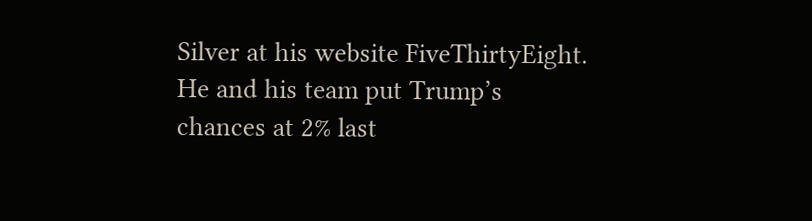Silver at his website FiveThirtyEight. He and his team put Trump’s chances at 2% last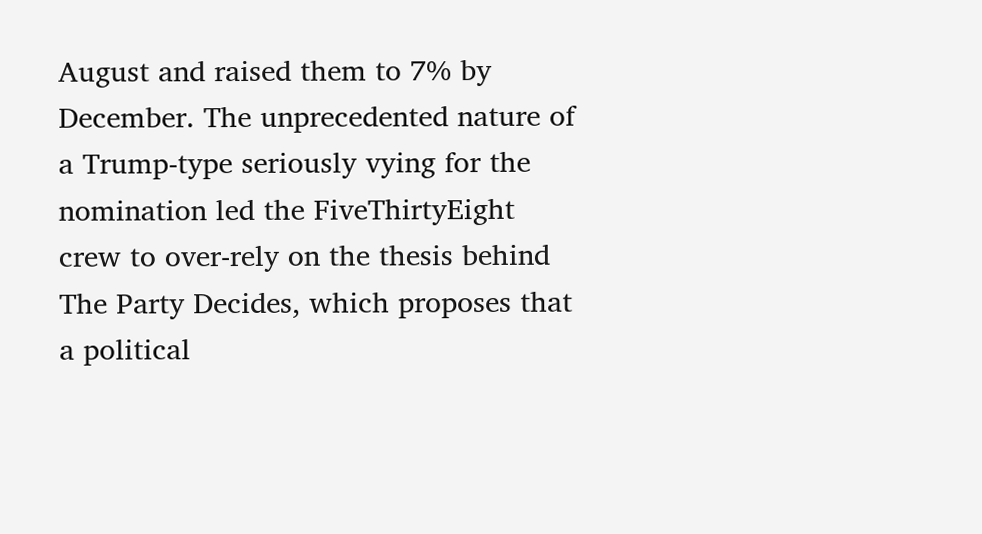August and raised them to 7% by December. The unprecedented nature of a Trump-type seriously vying for the nomination led the FiveThirtyEight crew to over-rely on the thesis behind The Party Decides, which proposes that a political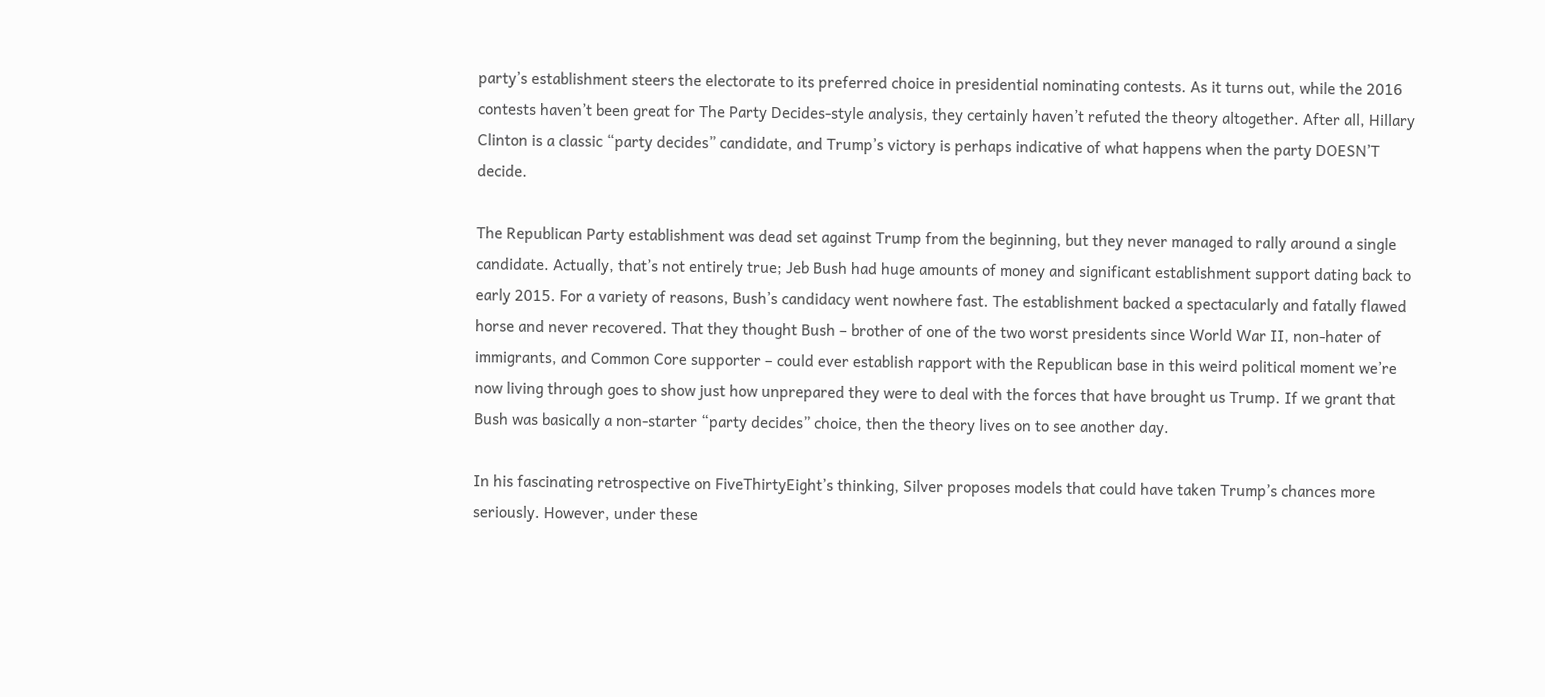party’s establishment steers the electorate to its preferred choice in presidential nominating contests. As it turns out, while the 2016 contests haven’t been great for The Party Decides-style analysis, they certainly haven’t refuted the theory altogether. After all, Hillary Clinton is a classic “party decides” candidate, and Trump’s victory is perhaps indicative of what happens when the party DOESN’T decide.

The Republican Party establishment was dead set against Trump from the beginning, but they never managed to rally around a single candidate. Actually, that’s not entirely true; Jeb Bush had huge amounts of money and significant establishment support dating back to early 2015. For a variety of reasons, Bush’s candidacy went nowhere fast. The establishment backed a spectacularly and fatally flawed horse and never recovered. That they thought Bush – brother of one of the two worst presidents since World War II, non-hater of immigrants, and Common Core supporter – could ever establish rapport with the Republican base in this weird political moment we’re now living through goes to show just how unprepared they were to deal with the forces that have brought us Trump. If we grant that Bush was basically a non-starter “party decides” choice, then the theory lives on to see another day.

In his fascinating retrospective on FiveThirtyEight’s thinking, Silver proposes models that could have taken Trump’s chances more seriously. However, under these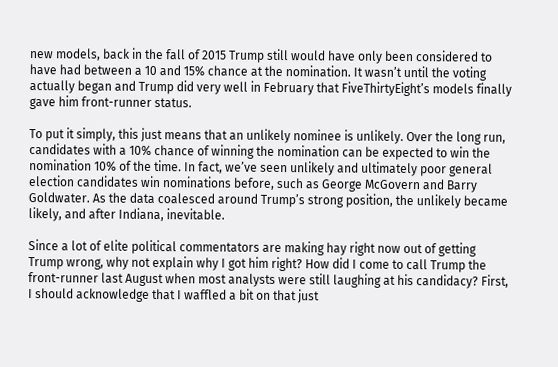new models, back in the fall of 2015 Trump still would have only been considered to have had between a 10 and 15% chance at the nomination. It wasn’t until the voting actually began and Trump did very well in February that FiveThirtyEight’s models finally gave him front-runner status.

To put it simply, this just means that an unlikely nominee is unlikely. Over the long run, candidates with a 10% chance of winning the nomination can be expected to win the nomination 10% of the time. In fact, we’ve seen unlikely and ultimately poor general election candidates win nominations before, such as George McGovern and Barry Goldwater. As the data coalesced around Trump’s strong position, the unlikely became likely, and after Indiana, inevitable.

Since a lot of elite political commentators are making hay right now out of getting Trump wrong, why not explain why I got him right? How did I come to call Trump the front-runner last August when most analysts were still laughing at his candidacy? First, I should acknowledge that I waffled a bit on that just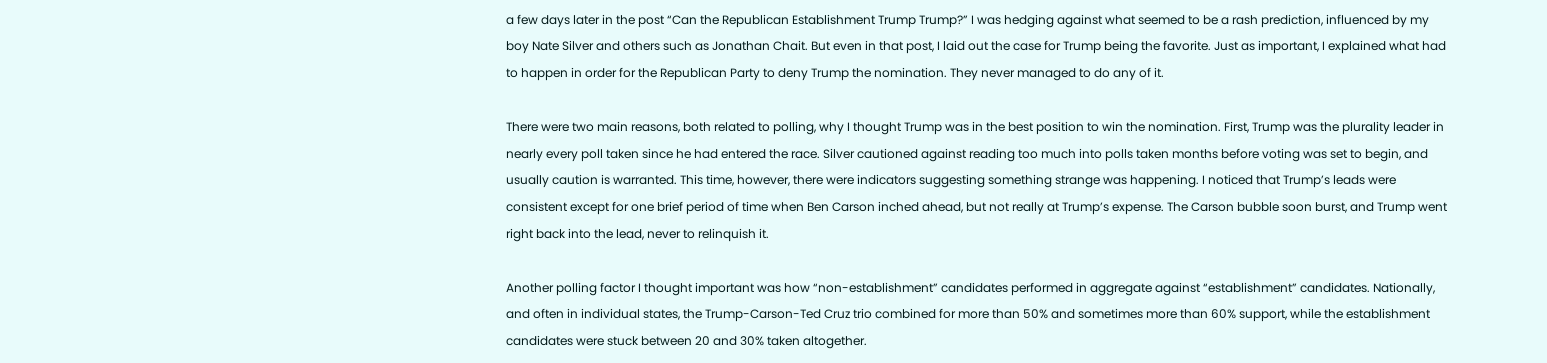a few days later in the post “Can the Republican Establishment Trump Trump?” I was hedging against what seemed to be a rash prediction, influenced by my boy Nate Silver and others such as Jonathan Chait. But even in that post, I laid out the case for Trump being the favorite. Just as important, I explained what had to happen in order for the Republican Party to deny Trump the nomination. They never managed to do any of it.

There were two main reasons, both related to polling, why I thought Trump was in the best position to win the nomination. First, Trump was the plurality leader in nearly every poll taken since he had entered the race. Silver cautioned against reading too much into polls taken months before voting was set to begin, and usually caution is warranted. This time, however, there were indicators suggesting something strange was happening. I noticed that Trump’s leads were consistent except for one brief period of time when Ben Carson inched ahead, but not really at Trump’s expense. The Carson bubble soon burst, and Trump went right back into the lead, never to relinquish it.

Another polling factor I thought important was how “non-establishment” candidates performed in aggregate against “establishment” candidates. Nationally, and often in individual states, the Trump-Carson-Ted Cruz trio combined for more than 50% and sometimes more than 60% support, while the establishment candidates were stuck between 20 and 30% taken altogether.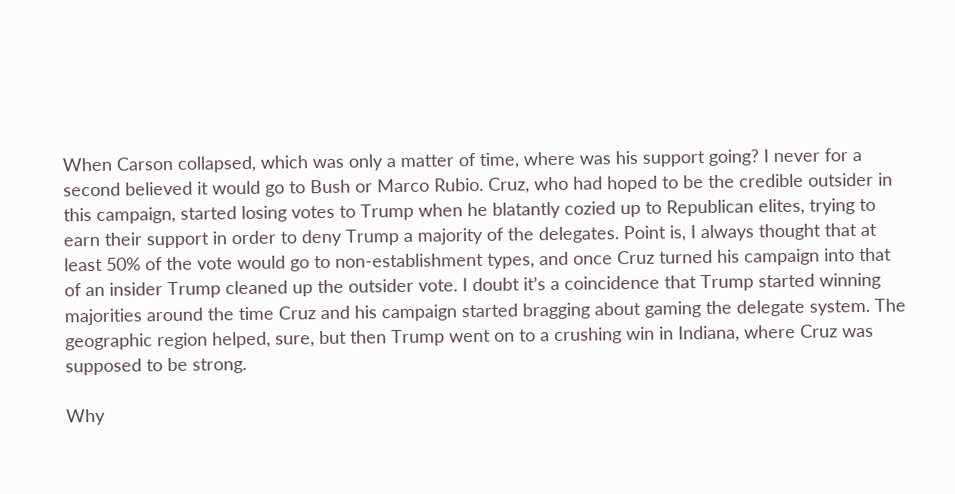When Carson collapsed, which was only a matter of time, where was his support going? I never for a second believed it would go to Bush or Marco Rubio. Cruz, who had hoped to be the credible outsider in this campaign, started losing votes to Trump when he blatantly cozied up to Republican elites, trying to earn their support in order to deny Trump a majority of the delegates. Point is, I always thought that at least 50% of the vote would go to non-establishment types, and once Cruz turned his campaign into that of an insider Trump cleaned up the outsider vote. I doubt it’s a coincidence that Trump started winning majorities around the time Cruz and his campaign started bragging about gaming the delegate system. The geographic region helped, sure, but then Trump went on to a crushing win in Indiana, where Cruz was supposed to be strong.

Why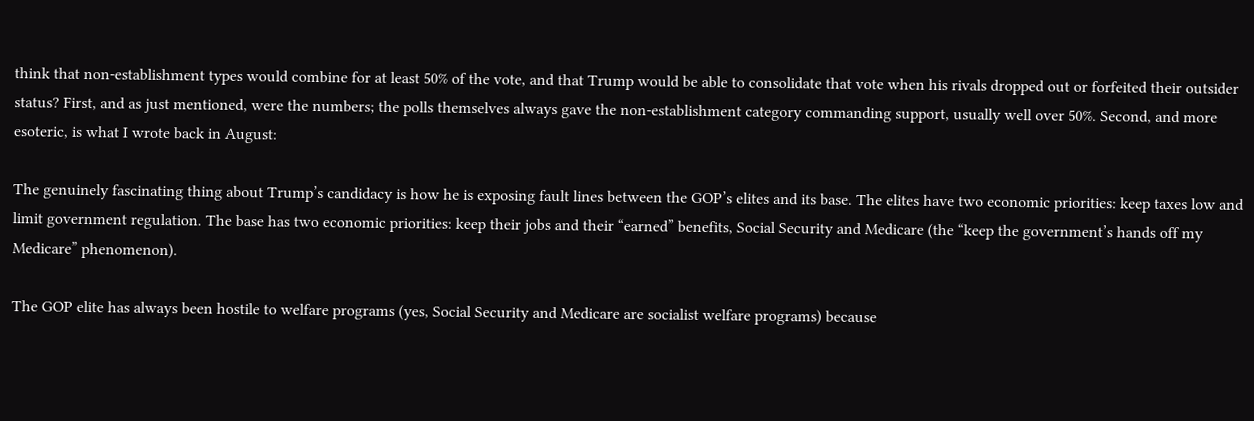think that non-establishment types would combine for at least 50% of the vote, and that Trump would be able to consolidate that vote when his rivals dropped out or forfeited their outsider status? First, and as just mentioned, were the numbers; the polls themselves always gave the non-establishment category commanding support, usually well over 50%. Second, and more esoteric, is what I wrote back in August:

The genuinely fascinating thing about Trump’s candidacy is how he is exposing fault lines between the GOP’s elites and its base. The elites have two economic priorities: keep taxes low and limit government regulation. The base has two economic priorities: keep their jobs and their “earned” benefits, Social Security and Medicare (the “keep the government’s hands off my Medicare” phenomenon).

The GOP elite has always been hostile to welfare programs (yes, Social Security and Medicare are socialist welfare programs) because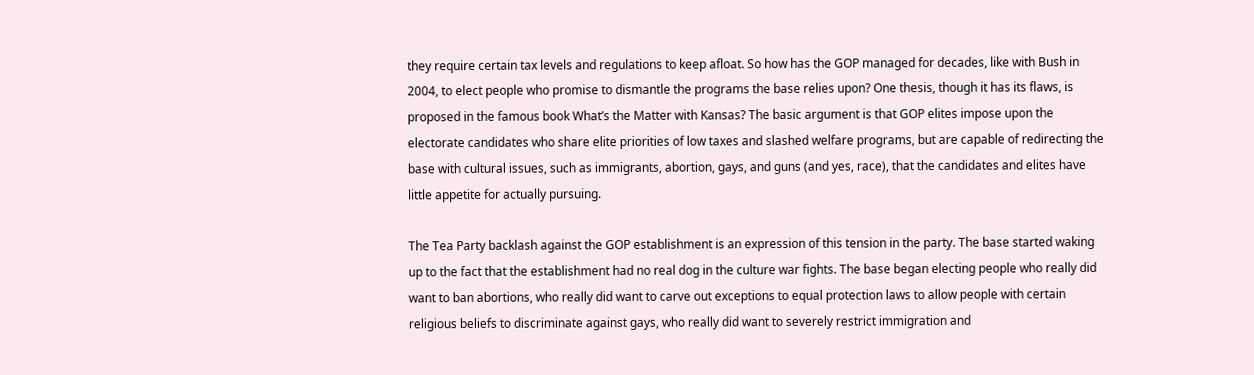they require certain tax levels and regulations to keep afloat. So how has the GOP managed for decades, like with Bush in 2004, to elect people who promise to dismantle the programs the base relies upon? One thesis, though it has its flaws, is proposed in the famous book What’s the Matter with Kansas? The basic argument is that GOP elites impose upon the electorate candidates who share elite priorities of low taxes and slashed welfare programs, but are capable of redirecting the base with cultural issues, such as immigrants, abortion, gays, and guns (and yes, race), that the candidates and elites have little appetite for actually pursuing.

The Tea Party backlash against the GOP establishment is an expression of this tension in the party. The base started waking up to the fact that the establishment had no real dog in the culture war fights. The base began electing people who really did want to ban abortions, who really did want to carve out exceptions to equal protection laws to allow people with certain religious beliefs to discriminate against gays, who really did want to severely restrict immigration and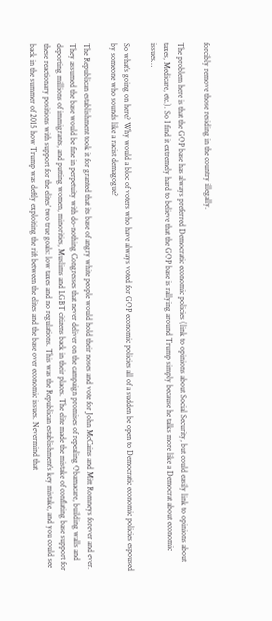forcibly remove those residing in the country illegally.

The problem here is that the GOP base has always preferred Democratic economic policies (link to opinions about Social Security, but could easily link to opinions about taxes, Medicare, etc.). So I find it extremely hard to believe that the GOP base is rallying around Trump simply because he talks more like a Democrat about economic issues…

So what’s going on here? Why would a bloc of voters who have always voted for GOP economic policies all of a sudden be open to Democratic economic policies espoused by someone who sounds like a racist demagogue?

The Republican establishment took it for granted that its base of angry white people would hold their noses and vote for John McCains and Mitt Romneys forever and ever. They assumed the base would be fine in perpetuity with do-nothing Congresses that never deliver on the campaign promises of repealing Obamacare, building walls and deporting millions of immigrants, and putting women, minorities, Muslims and LGBT citizens back in their places. The elite made the mistake of conflating base support for these reactionary positions with support for the elites’ two true goals: low taxes and no regulations. This was the Republican establishment’s key mistake, and you could see back in the summer of 2015 how Trump was deftly exploiting the rift between the elites and the base over economic issues. Nevermind that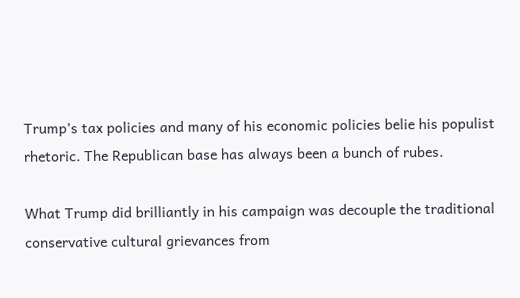Trump’s tax policies and many of his economic policies belie his populist rhetoric. The Republican base has always been a bunch of rubes.

What Trump did brilliantly in his campaign was decouple the traditional conservative cultural grievances from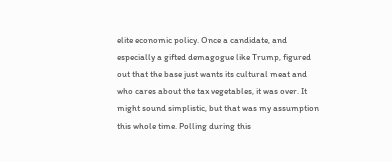elite economic policy. Once a candidate, and especially a gifted demagogue like Trump, figured out that the base just wants its cultural meat and who cares about the tax vegetables, it was over. It might sound simplistic, but that was my assumption this whole time. Polling during this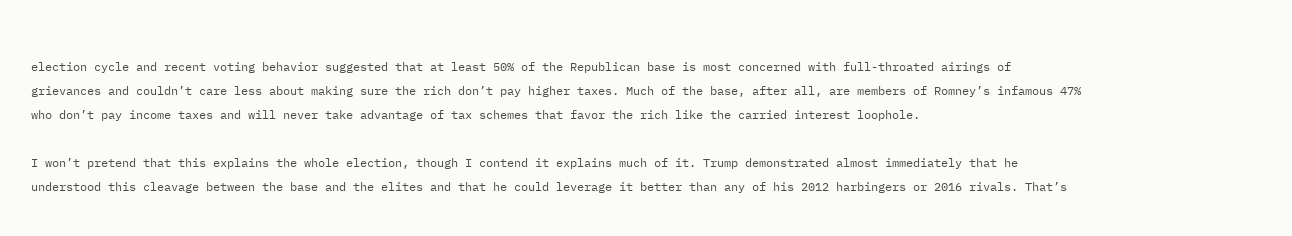election cycle and recent voting behavior suggested that at least 50% of the Republican base is most concerned with full-throated airings of grievances and couldn’t care less about making sure the rich don’t pay higher taxes. Much of the base, after all, are members of Romney’s infamous 47% who don’t pay income taxes and will never take advantage of tax schemes that favor the rich like the carried interest loophole.

I won’t pretend that this explains the whole election, though I contend it explains much of it. Trump demonstrated almost immediately that he understood this cleavage between the base and the elites and that he could leverage it better than any of his 2012 harbingers or 2016 rivals. That’s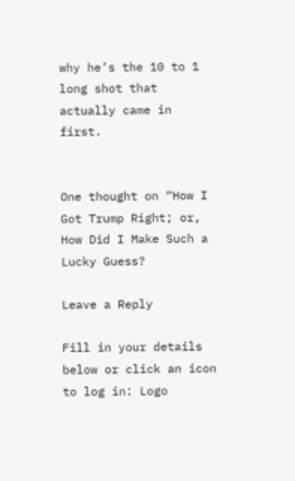why he’s the 10 to 1 long shot that actually came in first.


One thought on “How I Got Trump Right; or, How Did I Make Such a Lucky Guess?

Leave a Reply

Fill in your details below or click an icon to log in: Logo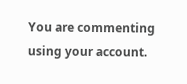You are commenting using your account.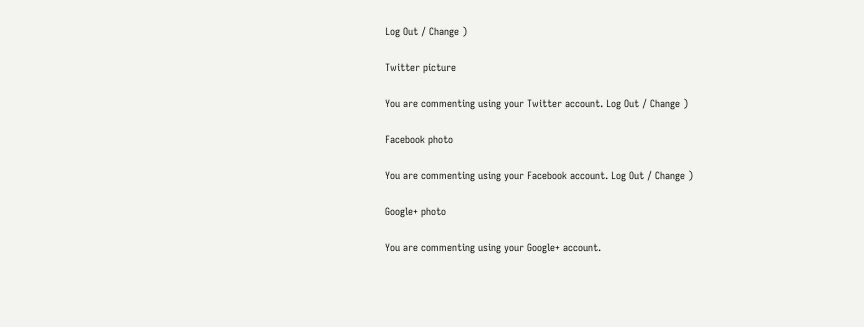Log Out / Change )

Twitter picture

You are commenting using your Twitter account. Log Out / Change )

Facebook photo

You are commenting using your Facebook account. Log Out / Change )

Google+ photo

You are commenting using your Google+ account.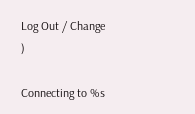Log Out / Change )

Connecting to %s